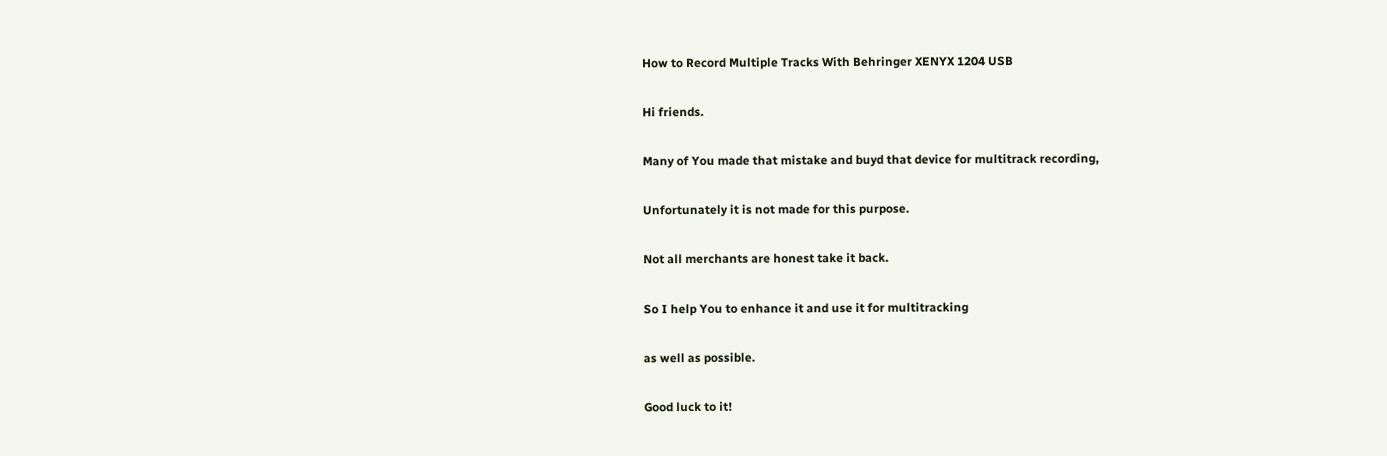How to Record Multiple Tracks With Behringer XENYX 1204 USB

Hi friends.

Many of You made that mistake and buyd that device for multitrack recording,

Unfortunately it is not made for this purpose.

Not all merchants are honest take it back.

So I help You to enhance it and use it for multitracking

as well as possible.

Good luck to it!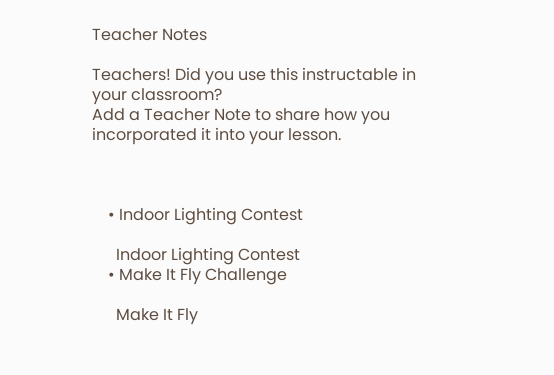Teacher Notes

Teachers! Did you use this instructable in your classroom?
Add a Teacher Note to share how you incorporated it into your lesson.



    • Indoor Lighting Contest

      Indoor Lighting Contest
    • Make It Fly Challenge

      Make It Fly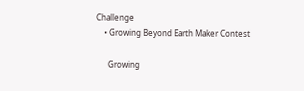Challenge
    • Growing Beyond Earth Maker Contest

      Growing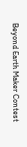Beyond Earth Maker Contest